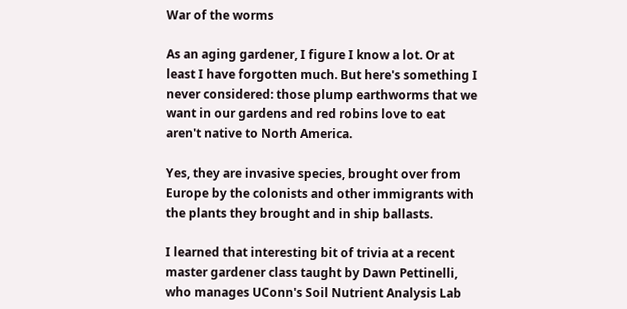War of the worms

As an aging gardener, I figure I know a lot. Or at least I have forgotten much. But here's something I never considered: those plump earthworms that we want in our gardens and red robins love to eat aren't native to North America.

Yes, they are invasive species, brought over from Europe by the colonists and other immigrants with the plants they brought and in ship ballasts.

I learned that interesting bit of trivia at a recent master gardener class taught by Dawn Pettinelli, who manages UConn's Soil Nutrient Analysis Lab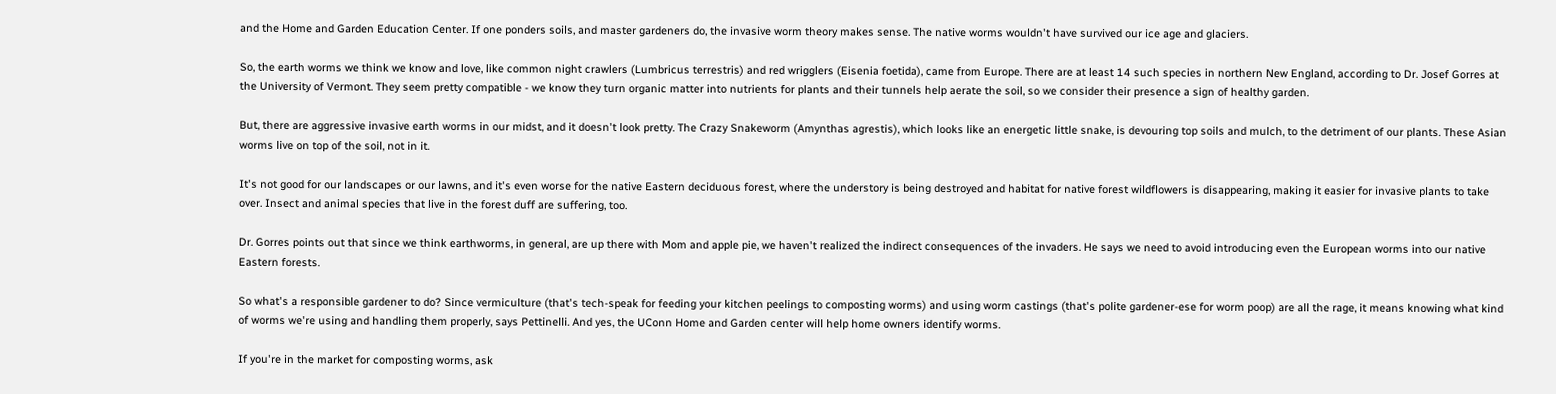and the Home and Garden Education Center. If one ponders soils, and master gardeners do, the invasive worm theory makes sense. The native worms wouldn't have survived our ice age and glaciers.

So, the earth worms we think we know and love, like common night crawlers (Lumbricus terrestris) and red wrigglers (Eisenia foetida), came from Europe. There are at least 14 such species in northern New England, according to Dr. Josef Gorres at the University of Vermont. They seem pretty compatible - we know they turn organic matter into nutrients for plants and their tunnels help aerate the soil, so we consider their presence a sign of healthy garden.

But, there are aggressive invasive earth worms in our midst, and it doesn't look pretty. The Crazy Snakeworm (Amynthas agrestis), which looks like an energetic little snake, is devouring top soils and mulch, to the detriment of our plants. These Asian worms live on top of the soil, not in it.

It's not good for our landscapes or our lawns, and it's even worse for the native Eastern deciduous forest, where the understory is being destroyed and habitat for native forest wildflowers is disappearing, making it easier for invasive plants to take over. Insect and animal species that live in the forest duff are suffering, too.

Dr. Gorres points out that since we think earthworms, in general, are up there with Mom and apple pie, we haven't realized the indirect consequences of the invaders. He says we need to avoid introducing even the European worms into our native Eastern forests.

So what's a responsible gardener to do? Since vermiculture (that's tech-speak for feeding your kitchen peelings to composting worms) and using worm castings (that's polite gardener-ese for worm poop) are all the rage, it means knowing what kind of worms we're using and handling them properly, says Pettinelli. And yes, the UConn Home and Garden center will help home owners identify worms.

If you're in the market for composting worms, ask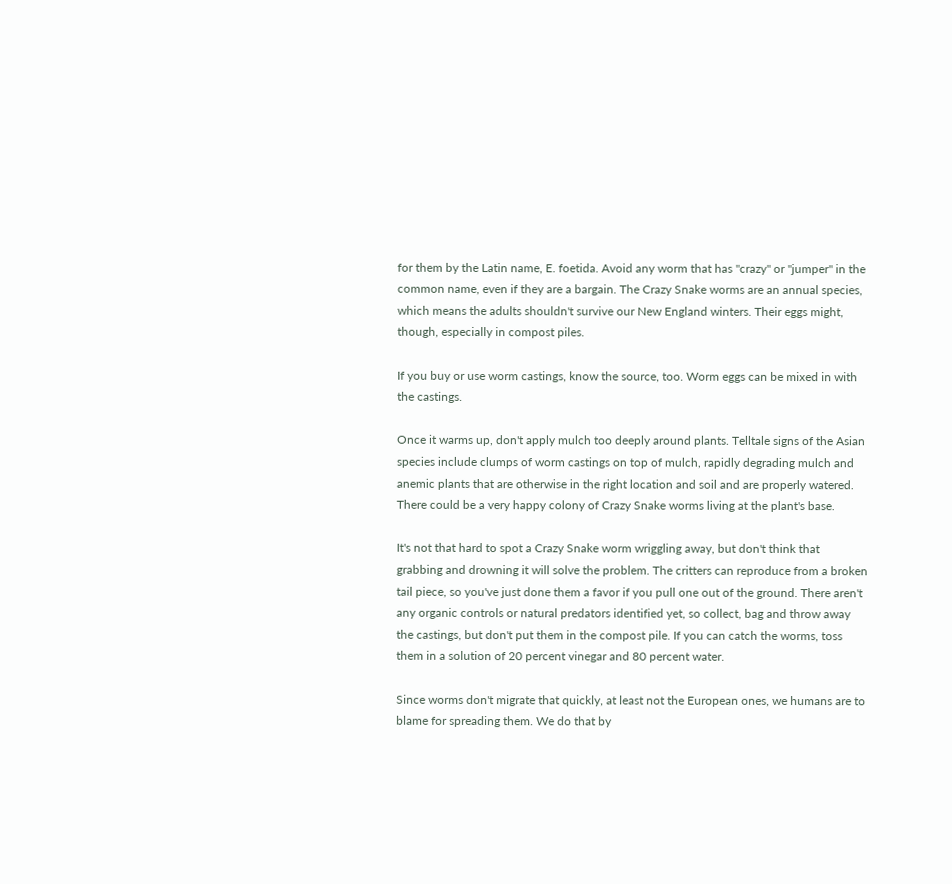for them by the Latin name, E. foetida. Avoid any worm that has "crazy" or "jumper" in the common name, even if they are a bargain. The Crazy Snake worms are an annual species, which means the adults shouldn't survive our New England winters. Their eggs might, though, especially in compost piles.

If you buy or use worm castings, know the source, too. Worm eggs can be mixed in with the castings.

Once it warms up, don't apply mulch too deeply around plants. Telltale signs of the Asian species include clumps of worm castings on top of mulch, rapidly degrading mulch and anemic plants that are otherwise in the right location and soil and are properly watered. There could be a very happy colony of Crazy Snake worms living at the plant's base.

It's not that hard to spot a Crazy Snake worm wriggling away, but don't think that grabbing and drowning it will solve the problem. The critters can reproduce from a broken tail piece, so you've just done them a favor if you pull one out of the ground. There aren't any organic controls or natural predators identified yet, so collect, bag and throw away the castings, but don't put them in the compost pile. If you can catch the worms, toss them in a solution of 20 percent vinegar and 80 percent water.

Since worms don't migrate that quickly, at least not the European ones, we humans are to blame for spreading them. We do that by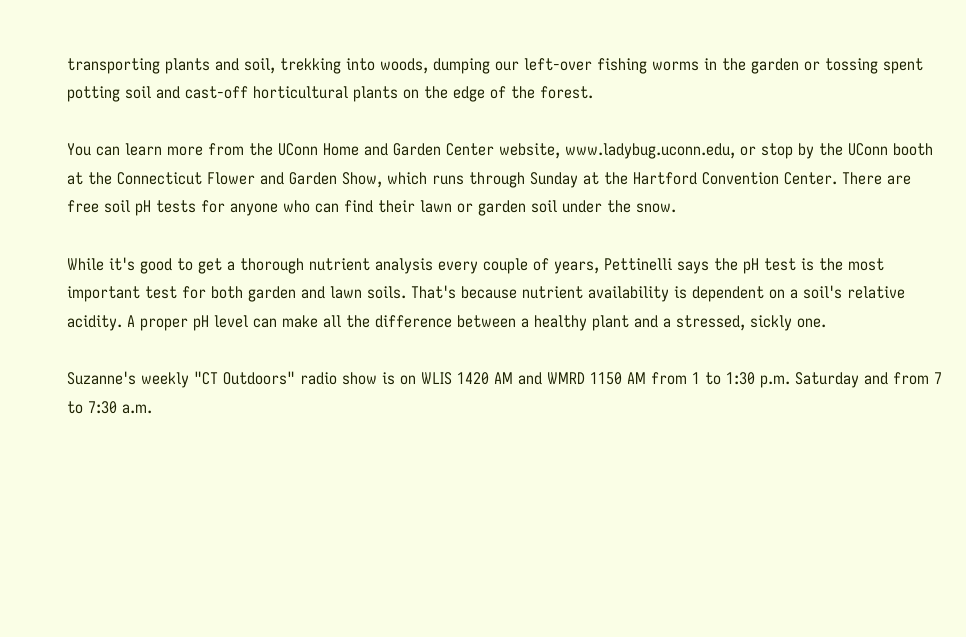transporting plants and soil, trekking into woods, dumping our left-over fishing worms in the garden or tossing spent potting soil and cast-off horticultural plants on the edge of the forest.

You can learn more from the UConn Home and Garden Center website, www.ladybug.uconn.edu, or stop by the UConn booth at the Connecticut Flower and Garden Show, which runs through Sunday at the Hartford Convention Center. There are free soil pH tests for anyone who can find their lawn or garden soil under the snow.

While it's good to get a thorough nutrient analysis every couple of years, Pettinelli says the pH test is the most important test for both garden and lawn soils. That's because nutrient availability is dependent on a soil's relative acidity. A proper pH level can make all the difference between a healthy plant and a stressed, sickly one.

Suzanne's weekly "CT Outdoors" radio show is on WLIS 1420 AM and WMRD 1150 AM from 1 to 1:30 p.m. Saturday and from 7 to 7:30 a.m.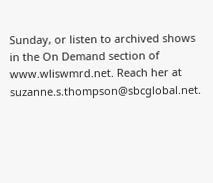Sunday, or listen to archived shows in the On Demand section of www.wliswmrd.net. Reach her at suzanne.s.thompson@sbcglobal.net.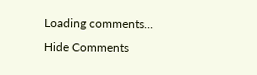Loading comments...
Hide Comments